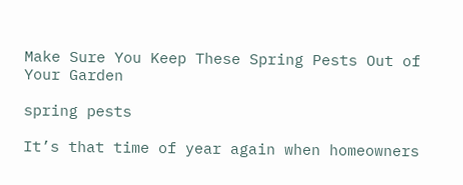Make Sure You Keep These Spring Pests Out of Your Garden

spring pests

It’s that time of year again when homeowners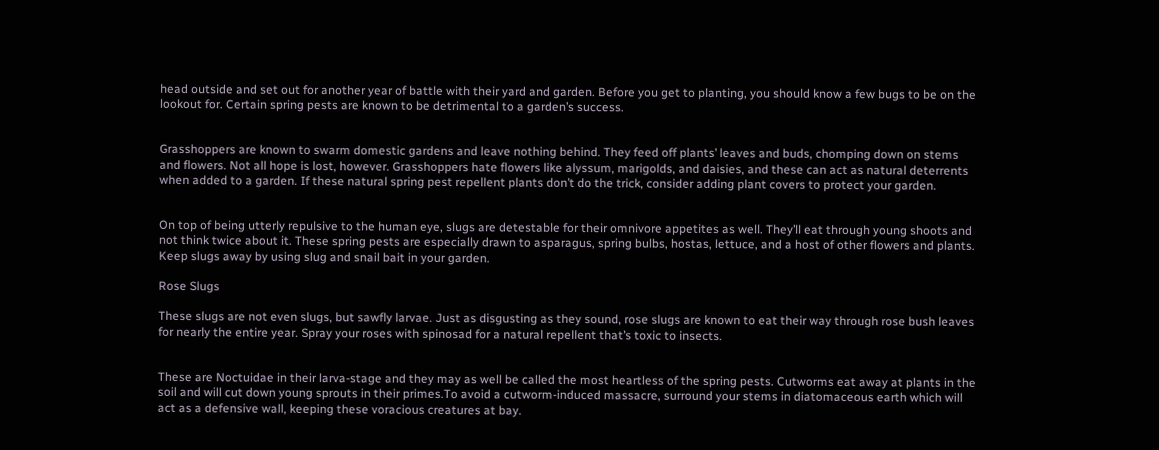head outside and set out for another year of battle with their yard and garden. Before you get to planting, you should know a few bugs to be on the lookout for. Certain spring pests are known to be detrimental to a garden’s success.


Grasshoppers are known to swarm domestic gardens and leave nothing behind. They feed off plants’ leaves and buds, chomping down on stems and flowers. Not all hope is lost, however. Grasshoppers hate flowers like alyssum, marigolds, and daisies, and these can act as natural deterrents when added to a garden. If these natural spring pest repellent plants don’t do the trick, consider adding plant covers to protect your garden.


On top of being utterly repulsive to the human eye, slugs are detestable for their omnivore appetites as well. They’ll eat through young shoots and not think twice about it. These spring pests are especially drawn to asparagus, spring bulbs, hostas, lettuce, and a host of other flowers and plants. Keep slugs away by using slug and snail bait in your garden.

Rose Slugs

These slugs are not even slugs, but sawfly larvae. Just as disgusting as they sound, rose slugs are known to eat their way through rose bush leaves for nearly the entire year. Spray your roses with spinosad for a natural repellent that’s toxic to insects.


These are Noctuidae in their larva-stage and they may as well be called the most heartless of the spring pests. Cutworms eat away at plants in the soil and will cut down young sprouts in their primes.To avoid a cutworm-induced massacre, surround your stems in diatomaceous earth which will act as a defensive wall, keeping these voracious creatures at bay.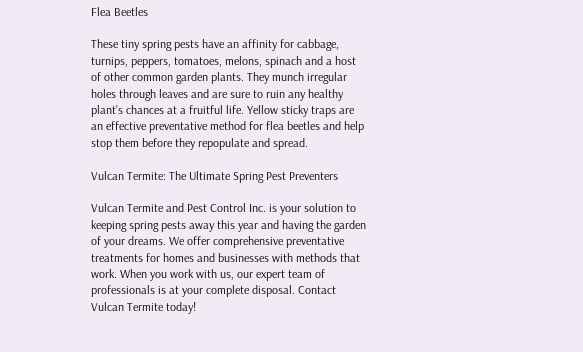Flea Beetles

These tiny spring pests have an affinity for cabbage, turnips, peppers, tomatoes, melons, spinach and a host of other common garden plants. They munch irregular holes through leaves and are sure to ruin any healthy plant’s chances at a fruitful life. Yellow sticky traps are an effective preventative method for flea beetles and help stop them before they repopulate and spread.

Vulcan Termite: The Ultimate Spring Pest Preventers

Vulcan Termite and Pest Control Inc. is your solution to keeping spring pests away this year and having the garden of your dreams. We offer comprehensive preventative treatments for homes and businesses with methods that work. When you work with us, our expert team of professionals is at your complete disposal. Contact Vulcan Termite today!